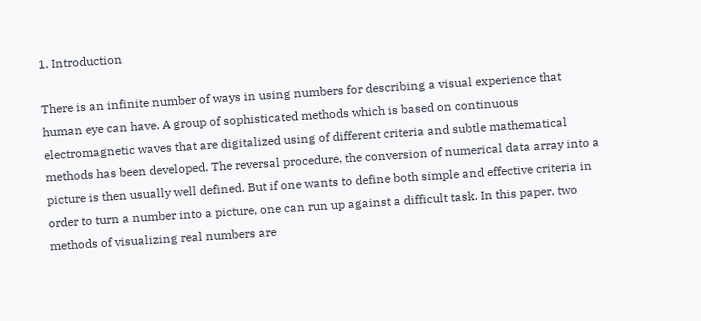1. Introduction

There is an infinite number of ways in using numbers for describing a visual experience that human eye can have. A group of sophisticated methods which is based on continuous electromagnetic waves that are digitalized using of different criteria and subtle mathematical methods has been developed. The reversal procedure, the conversion of numerical data array into a picture is then usually well defined. But if one wants to define both simple and effective criteria in order to turn a number into a picture, one can run up against a difficult task. In this paper, two methods of visualizing real numbers are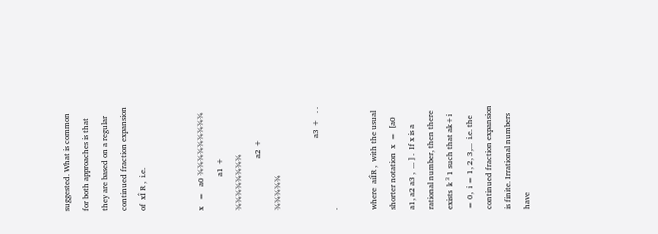suggested. What is common for both approaches is that they are based on a regular continued fraction expansion of  xÎ R ,  i.e.


x   =   a0 ¾¾¾¾¾¾¾¾¾
                 a1 + ¾¾¾¾¾¾¾¾
                          a2 + ¾¾¾¾¾

                                    a3 +   . . .

where  aiÎR ,  with the usual shorter notation  x  =  [a0 a1, a2 a3 ,  ... ] .  If x is a rational number, then there exists  k ³ 1 such that ak+i  = 0,  i = 1, 2, 3,...  i.e. the continued fraction expansion is finite. Irrational numbers have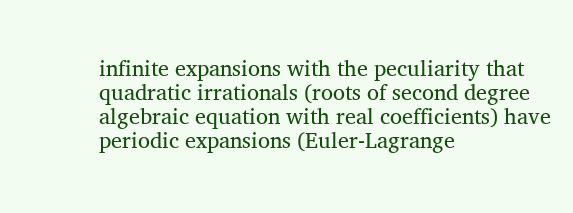infinite expansions with the peculiarity that quadratic irrationals (roots of second degree algebraic equation with real coefficients) have periodic expansions (Euler-Lagrange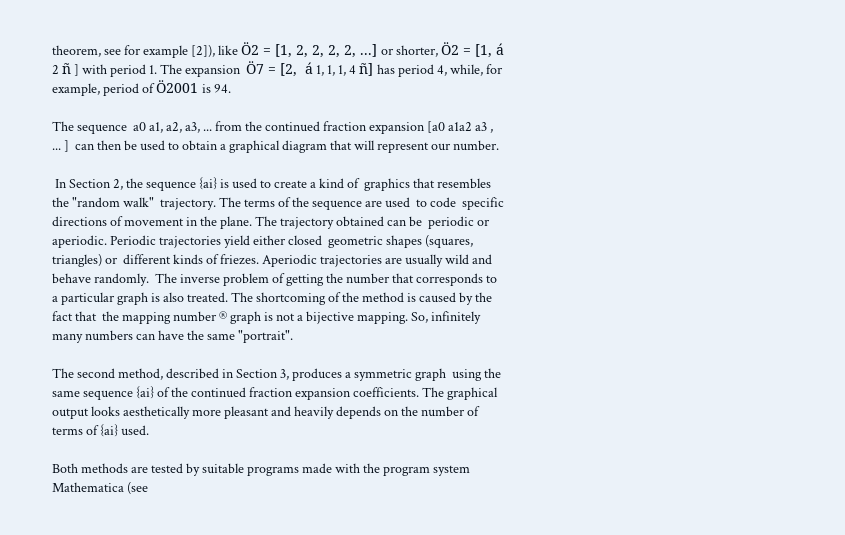theorem, see for example [2]), like Ö2 = [1, 2, 2, 2, 2, ...] or shorter, Ö2 = [1, á 2 ñ ] with period 1. The expansion  Ö7 = [2,  á 1, 1, 1, 4 ñ] has period 4, while, for example, period of Ö2001 is 94.

The sequence  a0 a1, a2, a3, ... from the continued fraction expansion [a0 a1a2 a3 , ... ]  can then be used to obtain a graphical diagram that will represent our number.

 In Section 2, the sequence {ai} is used to create a kind of  graphics that resembles  the "random walk"  trajectory. The terms of the sequence are used  to code  specific directions of movement in the plane. The trajectory obtained can be  periodic or aperiodic. Periodic trajectories yield either closed  geometric shapes (squares, triangles) or  different kinds of friezes. Aperiodic trajectories are usually wild and behave randomly.  The inverse problem of getting the number that corresponds to a particular graph is also treated. The shortcoming of the method is caused by the fact that  the mapping number ® graph is not a bijective mapping. So, infinitely many numbers can have the same "portrait".

The second method, described in Section 3, produces a symmetric graph  using the same sequence {ai} of the continued fraction expansion coefficients. The graphical output looks aesthetically more pleasant and heavily depends on the number of  terms of {ai} used.

Both methods are tested by suitable programs made with the program system Mathematica (see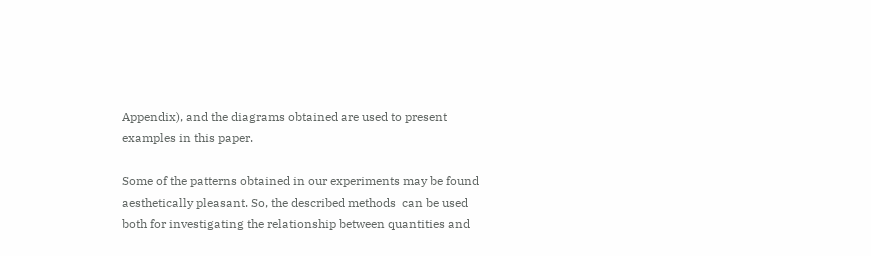Appendix), and the diagrams obtained are used to present examples in this paper.

Some of the patterns obtained in our experiments may be found aesthetically pleasant. So, the described methods  can be used both for investigating the relationship between quantities and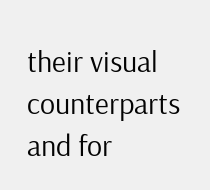their visual counterparts and for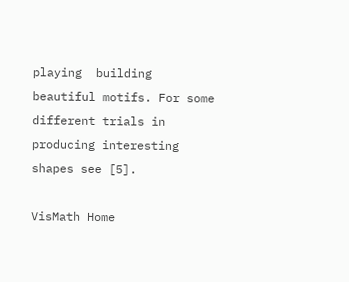playing  building beautiful motifs. For some different trials in producing interesting shapes see [5].

VisMath Home